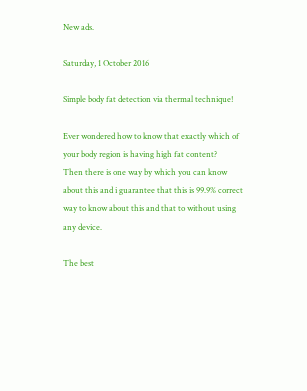New ads.

Saturday, 1 October 2016

Simple body fat detection via thermal technique!

Ever wondered how to know that exactly which of your body region is having high fat content?
Then there is one way by which you can know about this and i guarantee that this is 99.9% correct way to know about this and that to without using any device.

The best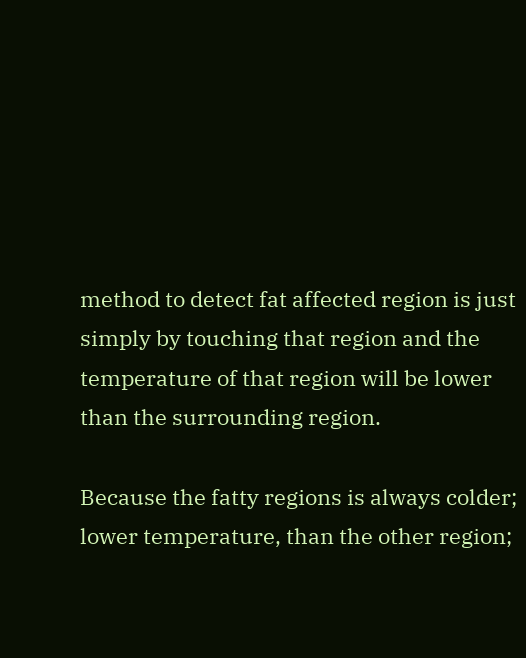method to detect fat affected region is just simply by touching that region and the temperature of that region will be lower than the surrounding region.

Because the fatty regions is always colder; lower temperature, than the other region;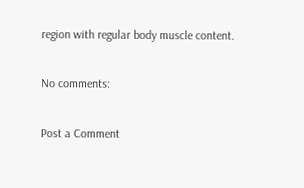region with regular body muscle content.

No comments:

Post a Comment